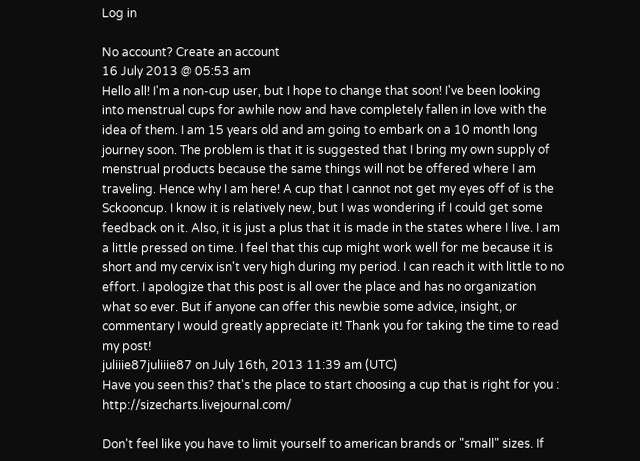Log in

No account? Create an account
16 July 2013 @ 05:53 am
Hello all! I'm a non-cup user, but I hope to change that soon! I've been looking into menstrual cups for awhile now and have completely fallen in love with the idea of them. I am 15 years old and am going to embark on a 10 month long journey soon. The problem is that it is suggested that I bring my own supply of menstrual products because the same things will not be offered where I am traveling. Hence why I am here! A cup that I cannot not get my eyes off of is the Sckooncup. I know it is relatively new, but I was wondering if I could get some feedback on it. Also, it is just a plus that it is made in the states where I live. I am a little pressed on time. I feel that this cup might work well for me because it is short and my cervix isn't very high during my period. I can reach it with little to no effort. I apologize that this post is all over the place and has no organization what so ever. But if anyone can offer this newbie some advice, insight, or commentary I would greatly appreciate it! Thank you for taking the time to read my post!
juliiie87juliiie87 on July 16th, 2013 11:39 am (UTC)
Have you seen this? that's the place to start choosing a cup that is right for you : http://sizecharts.livejournal.com/

Don't feel like you have to limit yourself to american brands or "small" sizes. If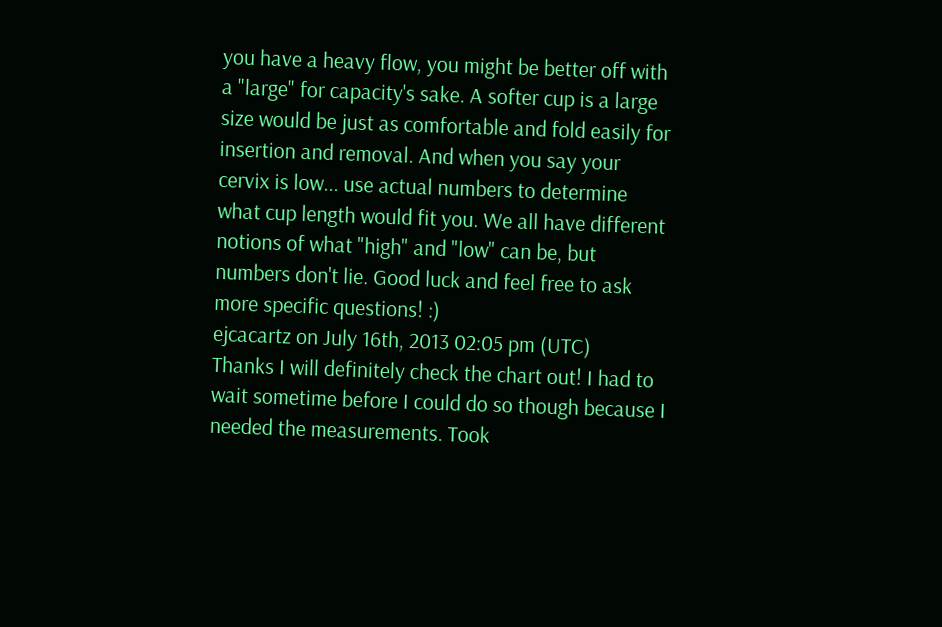you have a heavy flow, you might be better off with a "large" for capacity's sake. A softer cup is a large size would be just as comfortable and fold easily for insertion and removal. And when you say your cervix is low... use actual numbers to determine what cup length would fit you. We all have different notions of what "high" and "low" can be, but numbers don't lie. Good luck and feel free to ask more specific questions! :)
ejcacartz on July 16th, 2013 02:05 pm (UTC)
Thanks I will definitely check the chart out! I had to wait sometime before I could do so though because I needed the measurements. Took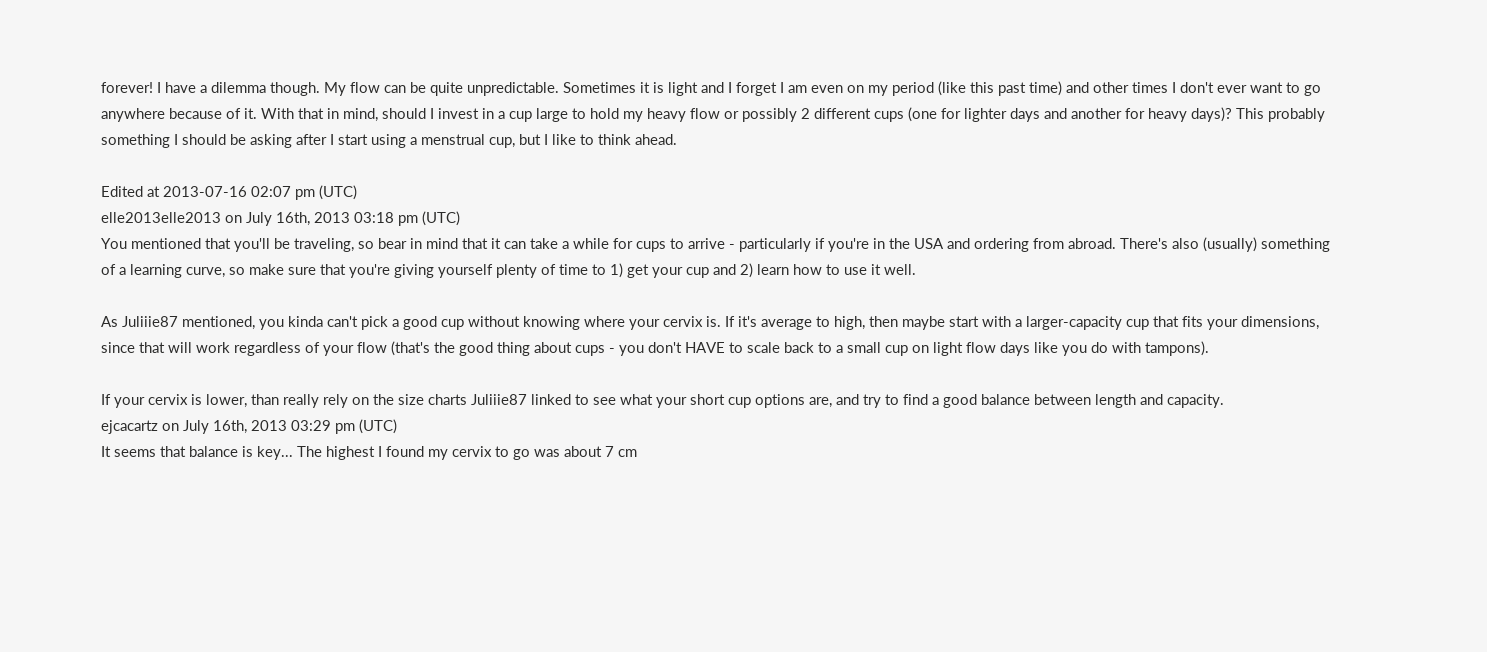forever! I have a dilemma though. My flow can be quite unpredictable. Sometimes it is light and I forget I am even on my period (like this past time) and other times I don't ever want to go anywhere because of it. With that in mind, should I invest in a cup large to hold my heavy flow or possibly 2 different cups (one for lighter days and another for heavy days)? This probably something I should be asking after I start using a menstrual cup, but I like to think ahead.

Edited at 2013-07-16 02:07 pm (UTC)
elle2013elle2013 on July 16th, 2013 03:18 pm (UTC)
You mentioned that you'll be traveling, so bear in mind that it can take a while for cups to arrive - particularly if you're in the USA and ordering from abroad. There's also (usually) something of a learning curve, so make sure that you're giving yourself plenty of time to 1) get your cup and 2) learn how to use it well.

As Juliiie87 mentioned, you kinda can't pick a good cup without knowing where your cervix is. If it's average to high, then maybe start with a larger-capacity cup that fits your dimensions, since that will work regardless of your flow (that's the good thing about cups - you don't HAVE to scale back to a small cup on light flow days like you do with tampons).

If your cervix is lower, than really rely on the size charts Juliiie87 linked to see what your short cup options are, and try to find a good balance between length and capacity.
ejcacartz on July 16th, 2013 03:29 pm (UTC)
It seems that balance is key... The highest I found my cervix to go was about 7 cm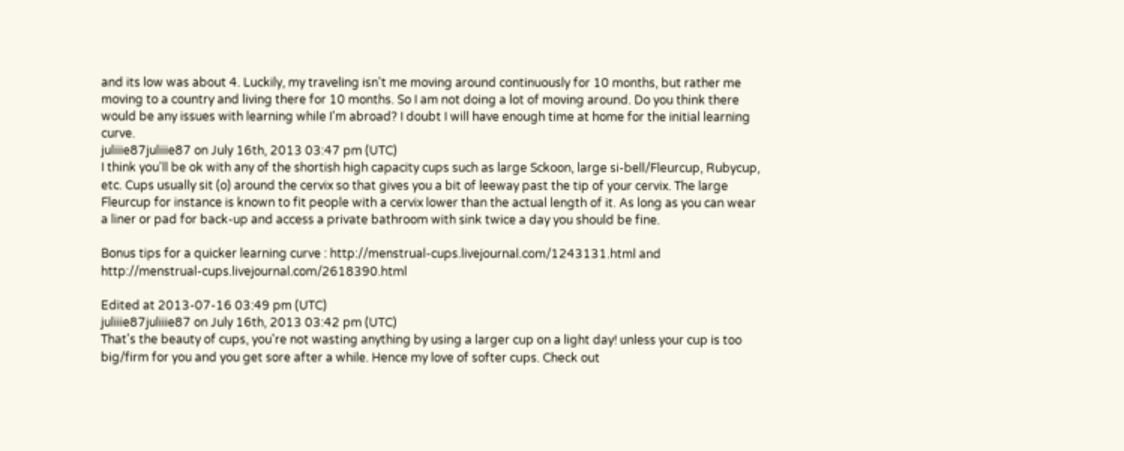and its low was about 4. Luckily, my traveling isn't me moving around continuously for 10 months, but rather me moving to a country and living there for 10 months. So I am not doing a lot of moving around. Do you think there would be any issues with learning while I'm abroad? I doubt I will have enough time at home for the initial learning curve.
juliiie87juliiie87 on July 16th, 2013 03:47 pm (UTC)
I think you'll be ok with any of the shortish high capacity cups such as large Sckoon, large si-bell/Fleurcup, Rubycup, etc. Cups usually sit (o) around the cervix so that gives you a bit of leeway past the tip of your cervix. The large Fleurcup for instance is known to fit people with a cervix lower than the actual length of it. As long as you can wear a liner or pad for back-up and access a private bathroom with sink twice a day you should be fine.

Bonus tips for a quicker learning curve : http://menstrual-cups.livejournal.com/1243131.html and http://menstrual-cups.livejournal.com/2618390.html

Edited at 2013-07-16 03:49 pm (UTC)
juliiie87juliiie87 on July 16th, 2013 03:42 pm (UTC)
That's the beauty of cups, you're not wasting anything by using a larger cup on a light day! unless your cup is too big/firm for you and you get sore after a while. Hence my love of softer cups. Check out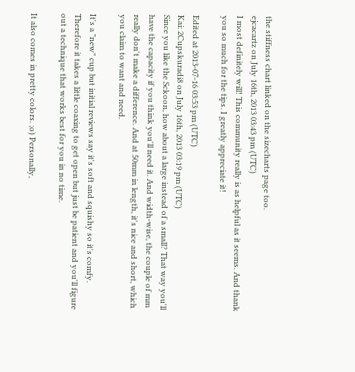the stiffness chart linked on the sizecharts page too.
ejcacartz on July 16th, 2013 03:43 pm (UTC)
I most definitely will! This community really is as helpful as it seems. And thank you so much for the tips. I greatly appreciate it!

Edited at 2013-07-16 03:53 pm (UTC)
Kai: 2Cupskuradi8 on July 16th, 2013 03:19 pm (UTC)
Since you like the Sckoon, how about a large instead of a small? That way you'll have the capacity if you think you'll need it. And width-wise, the couple of mm really don't make a difference. And at 50mm in length, it's nice and short, which you claim to want and need.

It's a "new" cup but initial reviews say it's soft and squishy so it's comfy. Therefore it takes a little coaxing to get open but just be patient and you'll figure out a technique that works best for you in no time.

It also comes in pretty colors. ;o) Personally,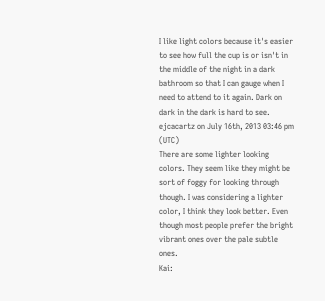I like light colors because it's easier to see how full the cup is or isn't in the middle of the night in a dark bathroom so that I can gauge when I need to attend to it again. Dark on dark in the dark is hard to see.
ejcacartz on July 16th, 2013 03:46 pm (UTC)
There are some lighter looking colors. They seem like they might be sort of foggy for looking through though. I was considering a lighter color, I think they look better. Even though most people prefer the bright vibrant ones over the pale subtle ones.
Kai: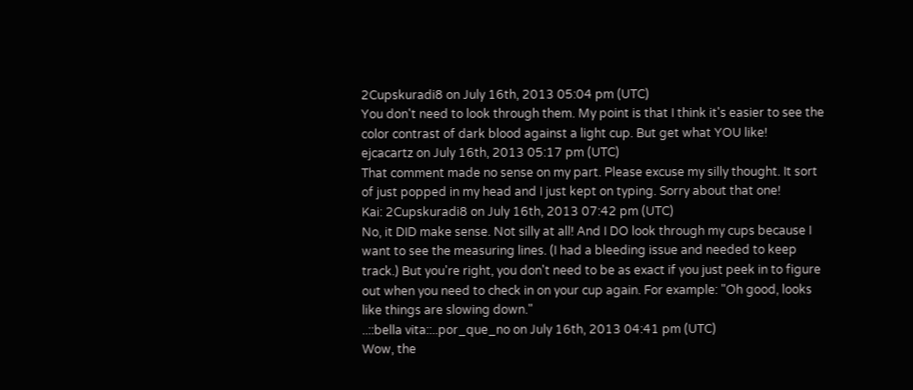2Cupskuradi8 on July 16th, 2013 05:04 pm (UTC)
You don't need to look through them. My point is that I think it's easier to see the color contrast of dark blood against a light cup. But get what YOU like!
ejcacartz on July 16th, 2013 05:17 pm (UTC)
That comment made no sense on my part. Please excuse my silly thought. It sort of just popped in my head and I just kept on typing. Sorry about that one!
Kai: 2Cupskuradi8 on July 16th, 2013 07:42 pm (UTC)
No, it DID make sense. Not silly at all! And I DO look through my cups because I want to see the measuring lines. (I had a bleeding issue and needed to keep track.) But you're right, you don't need to be as exact if you just peek in to figure out when you need to check in on your cup again. For example: "Oh good, looks like things are slowing down."
..::bella vita::..por_que_no on July 16th, 2013 04:41 pm (UTC)
Wow, the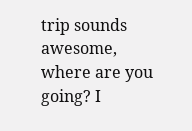trip sounds awesome, where are you going? I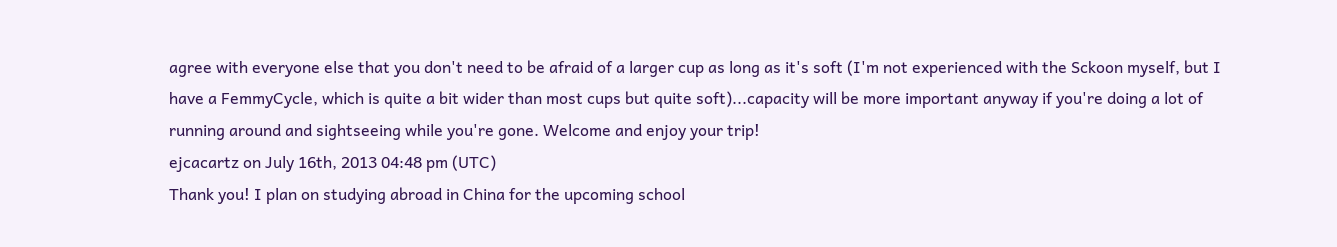agree with everyone else that you don't need to be afraid of a larger cup as long as it's soft (I'm not experienced with the Sckoon myself, but I have a FemmyCycle, which is quite a bit wider than most cups but quite soft)...capacity will be more important anyway if you're doing a lot of running around and sightseeing while you're gone. Welcome and enjoy your trip!
ejcacartz on July 16th, 2013 04:48 pm (UTC)
Thank you! I plan on studying abroad in China for the upcoming school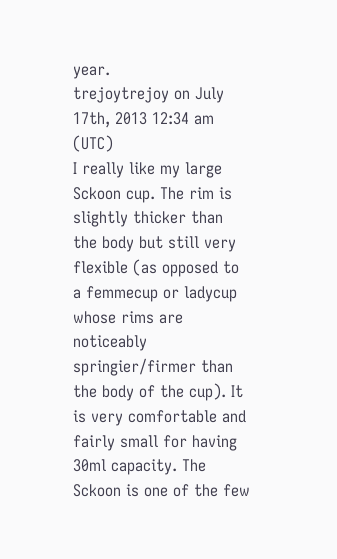year.
trejoytrejoy on July 17th, 2013 12:34 am (UTC)
I really like my large Sckoon cup. The rim is slightly thicker than the body but still very flexible (as opposed to a femmecup or ladycup whose rims are noticeably springier/firmer than the body of the cup). It is very comfortable and fairly small for having 30ml capacity. The Sckoon is one of the few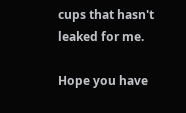cups that hasn't leaked for me.

Hope you have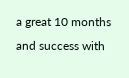a great 10 months and success with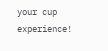your cup experience!